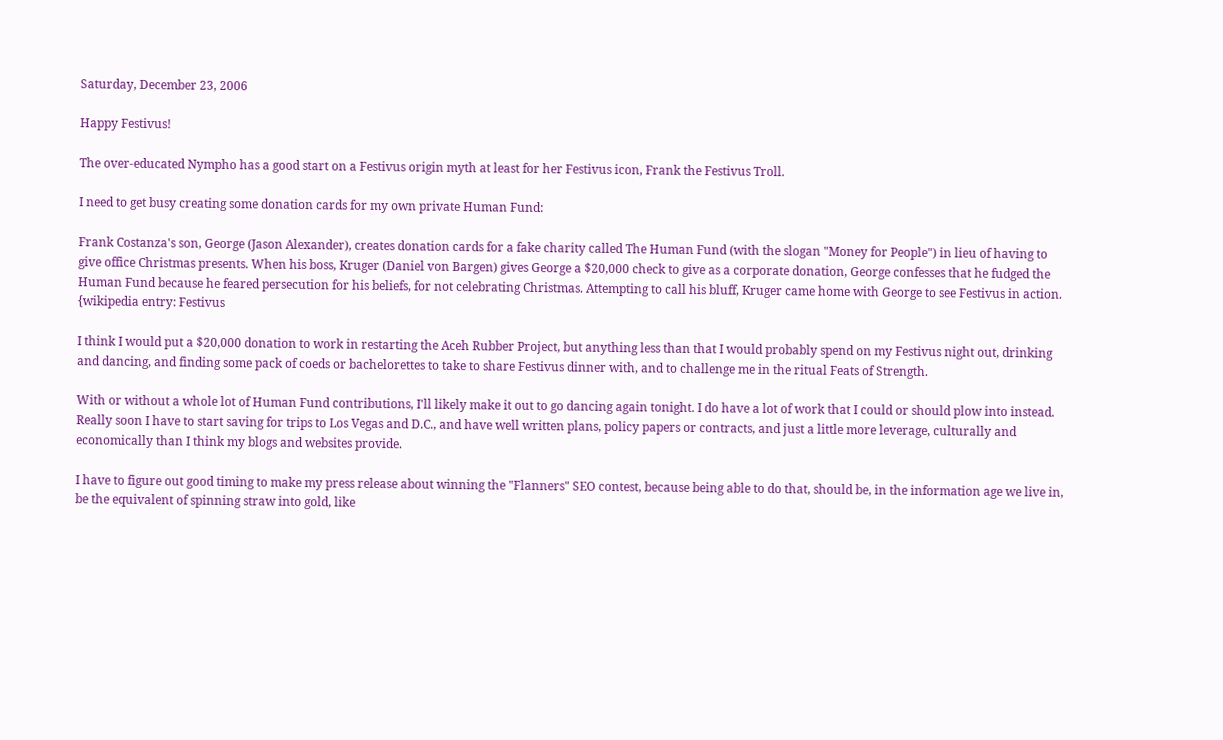Saturday, December 23, 2006

Happy Festivus!

The over-educated Nympho has a good start on a Festivus origin myth at least for her Festivus icon, Frank the Festivus Troll.

I need to get busy creating some donation cards for my own private Human Fund:

Frank Costanza's son, George (Jason Alexander), creates donation cards for a fake charity called The Human Fund (with the slogan "Money for People") in lieu of having to give office Christmas presents. When his boss, Kruger (Daniel von Bargen) gives George a $20,000 check to give as a corporate donation, George confesses that he fudged the Human Fund because he feared persecution for his beliefs, for not celebrating Christmas. Attempting to call his bluff, Kruger came home with George to see Festivus in action. {wikipedia entry: Festivus

I think I would put a $20,000 donation to work in restarting the Aceh Rubber Project, but anything less than that I would probably spend on my Festivus night out, drinking and dancing, and finding some pack of coeds or bachelorettes to take to share Festivus dinner with, and to challenge me in the ritual Feats of Strength.

With or without a whole lot of Human Fund contributions, I'll likely make it out to go dancing again tonight. I do have a lot of work that I could or should plow into instead. Really soon I have to start saving for trips to Los Vegas and D.C., and have well written plans, policy papers or contracts, and just a little more leverage, culturally and economically than I think my blogs and websites provide.

I have to figure out good timing to make my press release about winning the "Flanners" SEO contest, because being able to do that, should be, in the information age we live in, be the equivalent of spinning straw into gold, like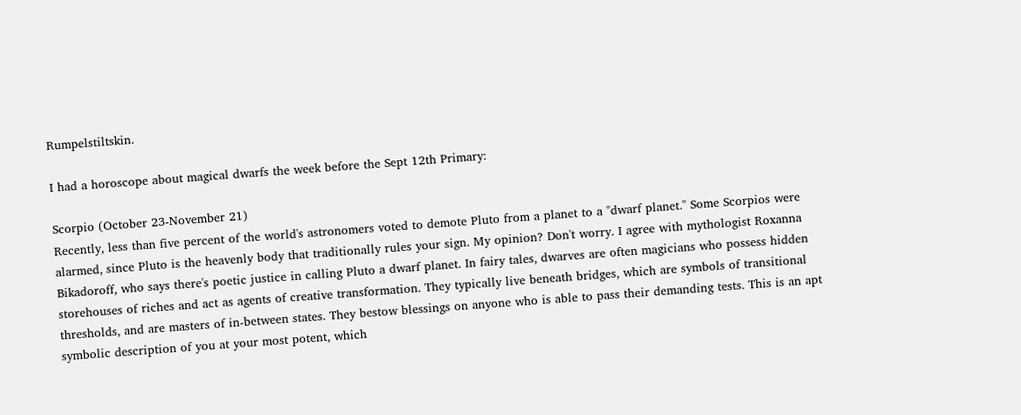Rumpelstiltskin.

I had a horoscope about magical dwarfs the week before the Sept 12th Primary:

Scorpio (October 23-November 21)
Recently, less than five percent of the world's astronomers voted to demote Pluto from a planet to a "dwarf planet." Some Scorpios were alarmed, since Pluto is the heavenly body that traditionally rules your sign. My opinion? Don't worry. I agree with mythologist Roxanna Bikadoroff, who says there's poetic justice in calling Pluto a dwarf planet. In fairy tales, dwarves are often magicians who possess hidden storehouses of riches and act as agents of creative transformation. They typically live beneath bridges, which are symbols of transitional thresholds, and are masters of in-between states. They bestow blessings on anyone who is able to pass their demanding tests. This is an apt symbolic description of you at your most potent, which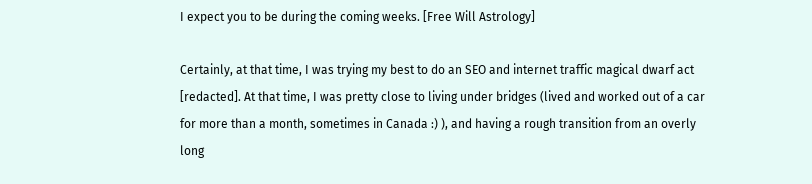I expect you to be during the coming weeks. [Free Will Astrology]

Certainly, at that time, I was trying my best to do an SEO and internet traffic magical dwarf act [redacted]. At that time, I was pretty close to living under bridges (lived and worked out of a car for more than a month, sometimes in Canada :) ), and having a rough transition from an overly long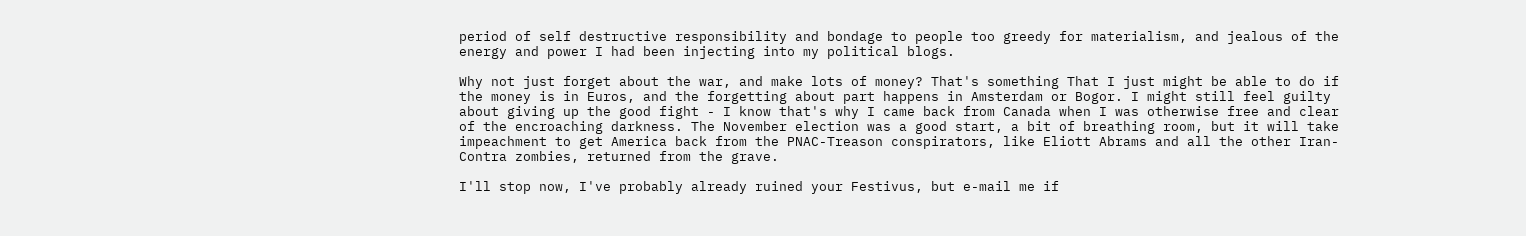period of self destructive responsibility and bondage to people too greedy for materialism, and jealous of the energy and power I had been injecting into my political blogs.

Why not just forget about the war, and make lots of money? That's something That I just might be able to do if the money is in Euros, and the forgetting about part happens in Amsterdam or Bogor. I might still feel guilty about giving up the good fight - I know that's why I came back from Canada when I was otherwise free and clear of the encroaching darkness. The November election was a good start, a bit of breathing room, but it will take impeachment to get America back from the PNAC-Treason conspirators, like Eliott Abrams and all the other Iran-Contra zombies, returned from the grave.

I'll stop now, I've probably already ruined your Festivus, but e-mail me if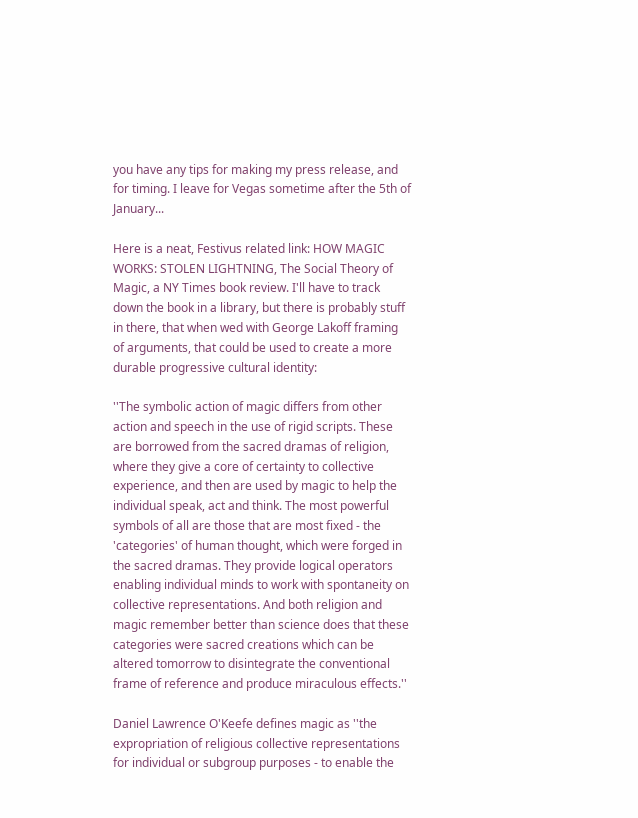you have any tips for making my press release, and for timing. I leave for Vegas sometime after the 5th of January...

Here is a neat, Festivus related link: HOW MAGIC WORKS: STOLEN LIGHTNING, The Social Theory of Magic, a NY Times book review. I'll have to track down the book in a library, but there is probably stuff in there, that when wed with George Lakoff framing of arguments, that could be used to create a more durable progressive cultural identity:

''The symbolic action of magic differs from other action and speech in the use of rigid scripts. These are borrowed from the sacred dramas of religion, where they give a core of certainty to collective experience, and then are used by magic to help the individual speak, act and think. The most powerful symbols of all are those that are most fixed - the 'categories' of human thought, which were forged in the sacred dramas. They provide logical operators enabling individual minds to work with spontaneity on collective representations. And both religion and magic remember better than science does that these categories were sacred creations which can be altered tomorrow to disintegrate the conventional frame of reference and produce miraculous effects.''

Daniel Lawrence O'Keefe defines magic as ''the expropriation of religious collective representations for individual or subgroup purposes - to enable the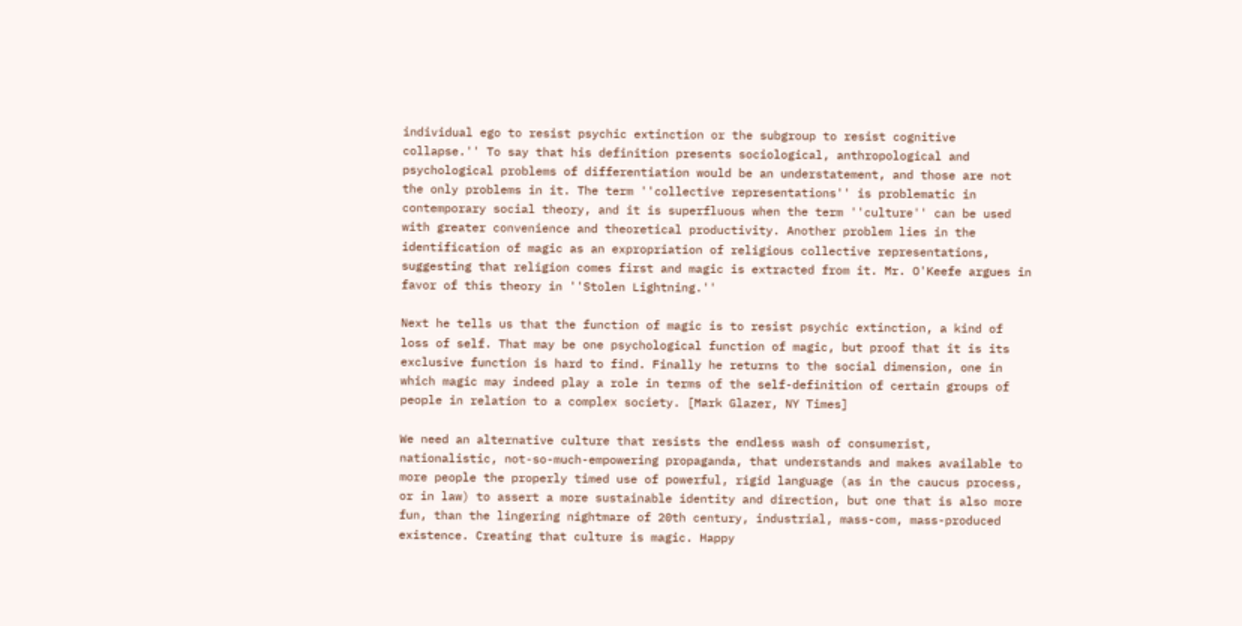individual ego to resist psychic extinction or the subgroup to resist cognitive collapse.'' To say that his definition presents sociological, anthropological and psychological problems of differentiation would be an understatement, and those are not the only problems in it. The term ''collective representations'' is problematic in contemporary social theory, and it is superfluous when the term ''culture'' can be used with greater convenience and theoretical productivity. Another problem lies in the identification of magic as an expropriation of religious collective representations, suggesting that religion comes first and magic is extracted from it. Mr. O'Keefe argues in favor of this theory in ''Stolen Lightning.''

Next he tells us that the function of magic is to resist psychic extinction, a kind of loss of self. That may be one psychological function of magic, but proof that it is its exclusive function is hard to find. Finally he returns to the social dimension, one in which magic may indeed play a role in terms of the self-definition of certain groups of people in relation to a complex society. [Mark Glazer, NY Times]

We need an alternative culture that resists the endless wash of consumerist, nationalistic, not-so-much-empowering propaganda, that understands and makes available to more people the properly timed use of powerful, rigid language (as in the caucus process, or in law) to assert a more sustainable identity and direction, but one that is also more fun, than the lingering nightmare of 20th century, industrial, mass-com, mass-produced existence. Creating that culture is magic. Happy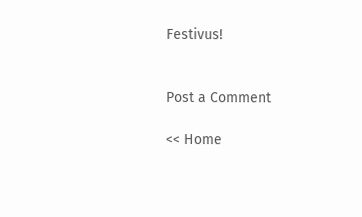Festivus!


Post a Comment

<< Home